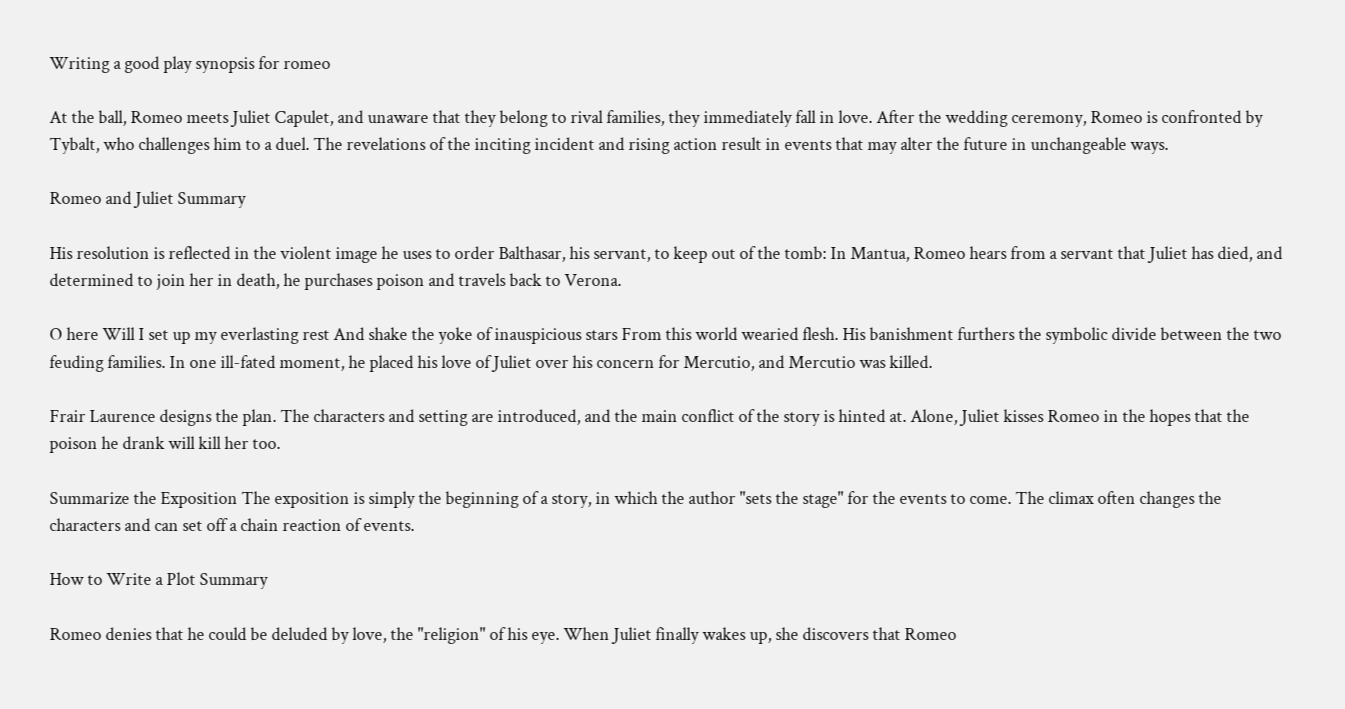Writing a good play synopsis for romeo

At the ball, Romeo meets Juliet Capulet, and unaware that they belong to rival families, they immediately fall in love. After the wedding ceremony, Romeo is confronted by Tybalt, who challenges him to a duel. The revelations of the inciting incident and rising action result in events that may alter the future in unchangeable ways.

Romeo and Juliet Summary

His resolution is reflected in the violent image he uses to order Balthasar, his servant, to keep out of the tomb: In Mantua, Romeo hears from a servant that Juliet has died, and determined to join her in death, he purchases poison and travels back to Verona.

O here Will I set up my everlasting rest And shake the yoke of inauspicious stars From this world wearied flesh. His banishment furthers the symbolic divide between the two feuding families. In one ill-fated moment, he placed his love of Juliet over his concern for Mercutio, and Mercutio was killed.

Frair Laurence designs the plan. The characters and setting are introduced, and the main conflict of the story is hinted at. Alone, Juliet kisses Romeo in the hopes that the poison he drank will kill her too.

Summarize the Exposition The exposition is simply the beginning of a story, in which the author "sets the stage" for the events to come. The climax often changes the characters and can set off a chain reaction of events.

How to Write a Plot Summary

Romeo denies that he could be deluded by love, the "religion" of his eye. When Juliet finally wakes up, she discovers that Romeo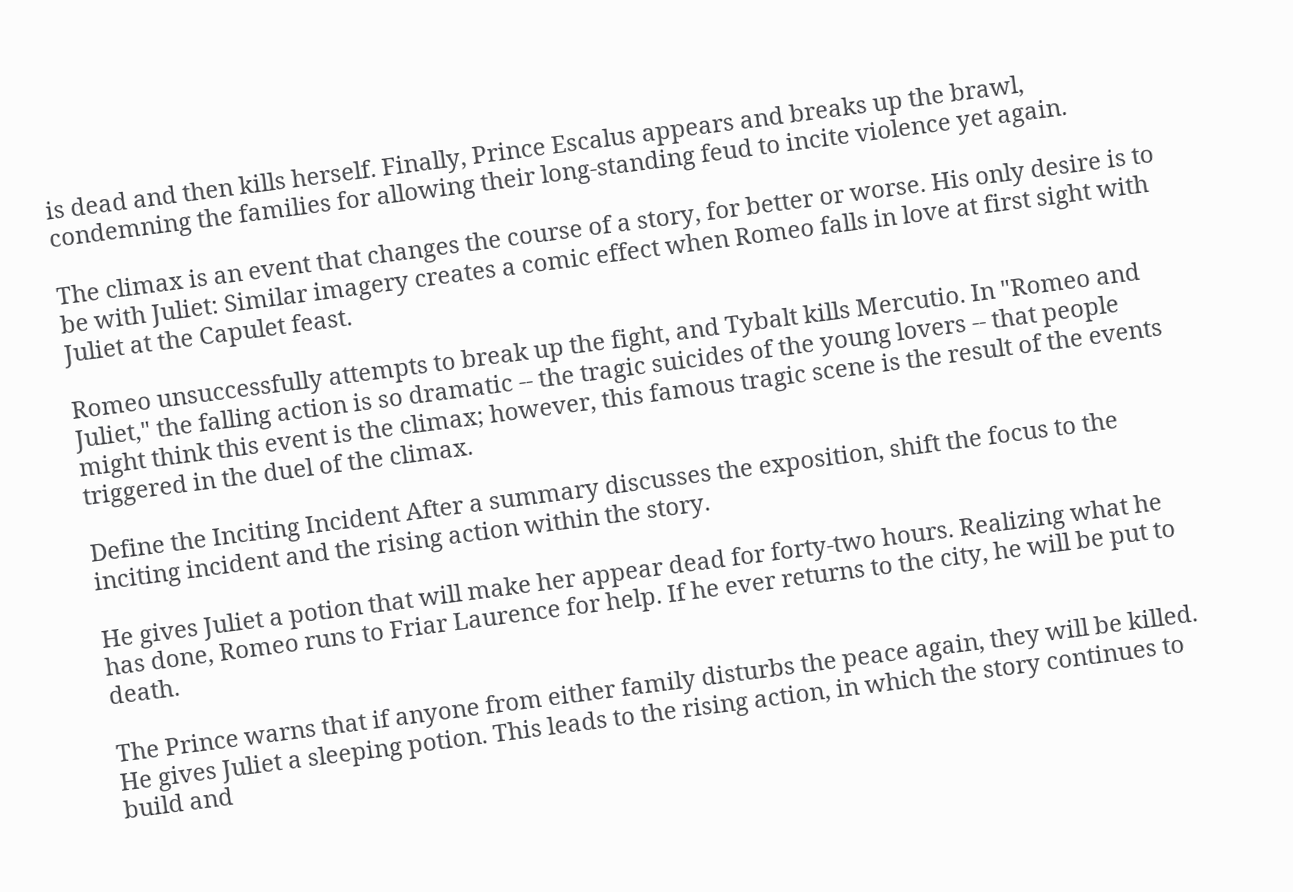is dead and then kills herself. Finally, Prince Escalus appears and breaks up the brawl, condemning the families for allowing their long-standing feud to incite violence yet again.

The climax is an event that changes the course of a story, for better or worse. His only desire is to be with Juliet: Similar imagery creates a comic effect when Romeo falls in love at first sight with Juliet at the Capulet feast.

Romeo unsuccessfully attempts to break up the fight, and Tybalt kills Mercutio. In "Romeo and Juliet," the falling action is so dramatic -- the tragic suicides of the young lovers -- that people might think this event is the climax; however, this famous tragic scene is the result of the events triggered in the duel of the climax.

Define the Inciting Incident After a summary discusses the exposition, shift the focus to the inciting incident and the rising action within the story.

He gives Juliet a potion that will make her appear dead for forty-two hours. Realizing what he has done, Romeo runs to Friar Laurence for help. If he ever returns to the city, he will be put to death.

The Prince warns that if anyone from either family disturbs the peace again, they will be killed. He gives Juliet a sleeping potion. This leads to the rising action, in which the story continues to build and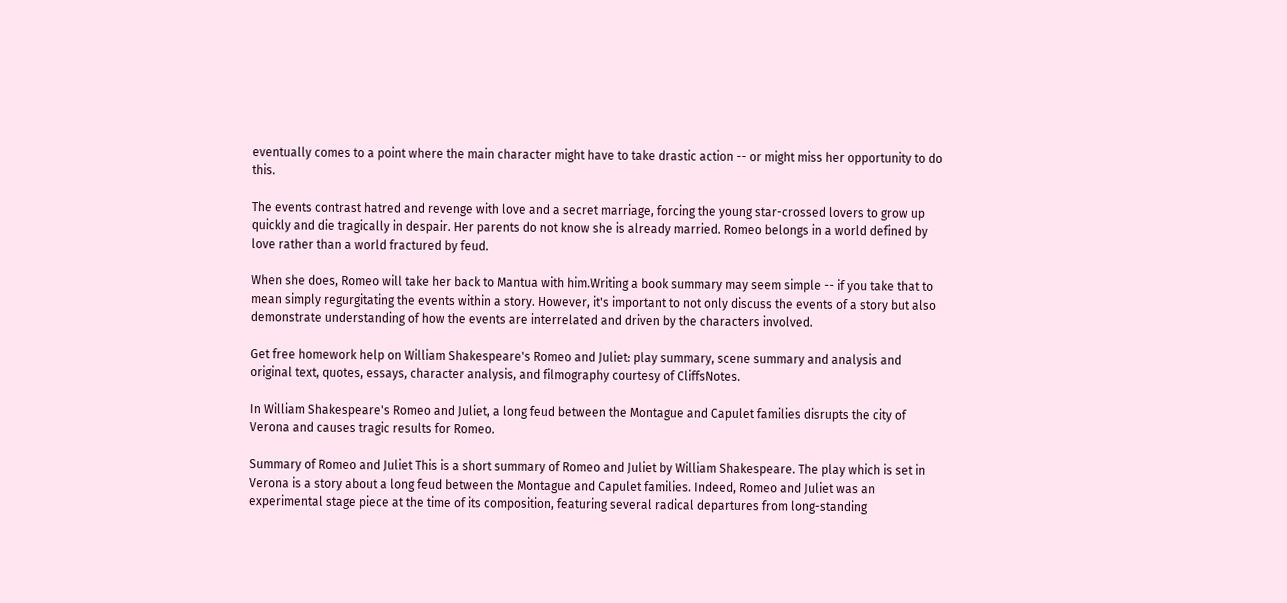eventually comes to a point where the main character might have to take drastic action -- or might miss her opportunity to do this.

The events contrast hatred and revenge with love and a secret marriage, forcing the young star-crossed lovers to grow up quickly and die tragically in despair. Her parents do not know she is already married. Romeo belongs in a world defined by love rather than a world fractured by feud.

When she does, Romeo will take her back to Mantua with him.Writing a book summary may seem simple -- if you take that to mean simply regurgitating the events within a story. However, it's important to not only discuss the events of a story but also demonstrate understanding of how the events are interrelated and driven by the characters involved.

Get free homework help on William Shakespeare's Romeo and Juliet: play summary, scene summary and analysis and original text, quotes, essays, character analysis, and filmography courtesy of CliffsNotes.

In William Shakespeare's Romeo and Juliet, a long feud between the Montague and Capulet families disrupts the city of Verona and causes tragic results for Romeo.

Summary of Romeo and Juliet This is a short summary of Romeo and Juliet by William Shakespeare. The play which is set in Verona is a story about a long feud between the Montague and Capulet families. Indeed, Romeo and Juliet was an experimental stage piece at the time of its composition, featuring several radical departures from long-standing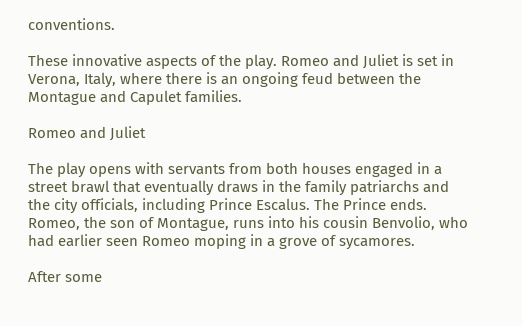conventions.

These innovative aspects of the play. Romeo and Juliet is set in Verona, Italy, where there is an ongoing feud between the Montague and Capulet families.

Romeo and Juliet

The play opens with servants from both houses engaged in a street brawl that eventually draws in the family patriarchs and the city officials, including Prince Escalus. The Prince ends. Romeo, the son of Montague, runs into his cousin Benvolio, who had earlier seen Romeo moping in a grove of sycamores.

After some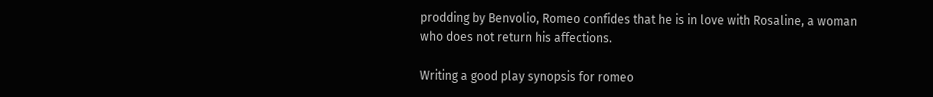prodding by Benvolio, Romeo confides that he is in love with Rosaline, a woman who does not return his affections.

Writing a good play synopsis for romeo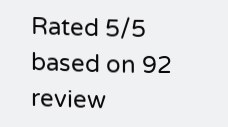Rated 5/5 based on 92 review